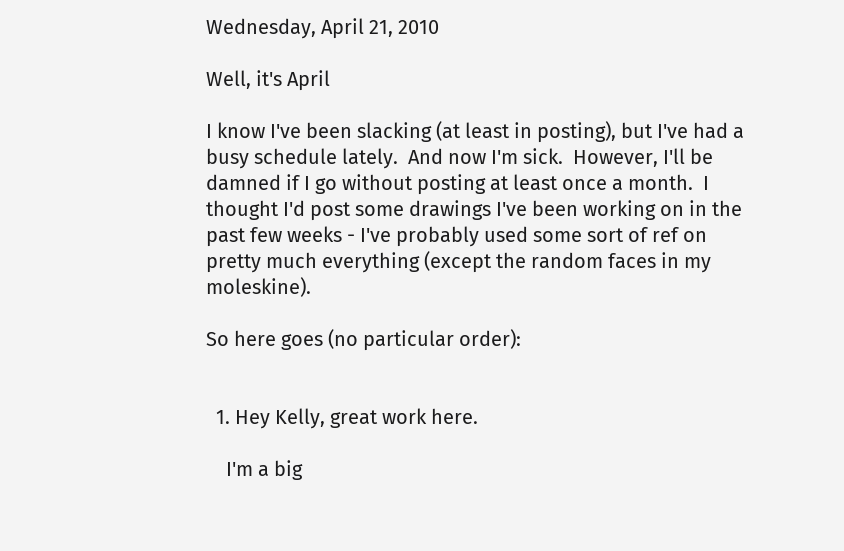Wednesday, April 21, 2010

Well, it's April

I know I've been slacking (at least in posting), but I've had a busy schedule lately.  And now I'm sick.  However, I'll be damned if I go without posting at least once a month.  I thought I'd post some drawings I've been working on in the past few weeks - I've probably used some sort of ref on pretty much everything (except the random faces in my moleskine).

So here goes (no particular order):


  1. Hey Kelly, great work here.

    I'm a big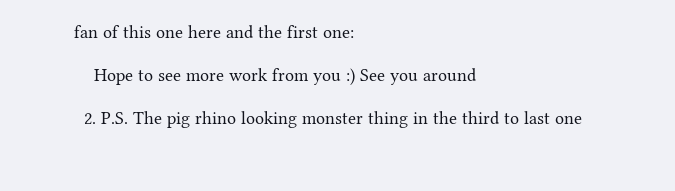fan of this one here and the first one:

    Hope to see more work from you :) See you around

  2. P.S. The pig rhino looking monster thing in the third to last one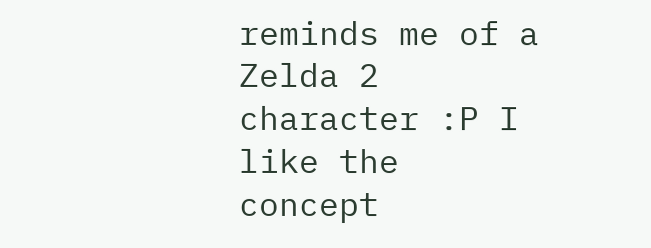reminds me of a Zelda 2 character :P I like the concept